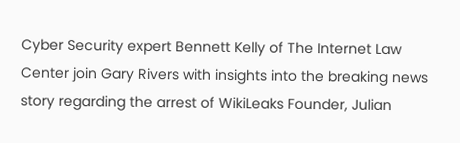Cyber Security expert Bennett Kelly of The Internet Law Center join Gary Rivers with insights into the breaking news story regarding the arrest of WikiLeaks Founder, Julian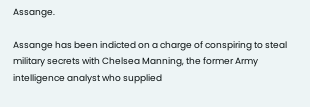Assange.

Assange has been indicted on a charge of conspiring to steal military secrets with Chelsea Manning, the former Army intelligence analyst who supplied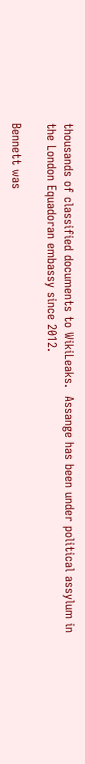thousands of classified documents to WikiLeaks.  Assange has been under political assylum in the London Equadoran embassy since 2012.

Bennett was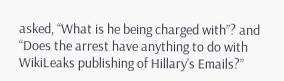asked, “What is he being charged with”? and “Does the arrest have anything to do with WikiLeaks publishing of Hillary’s Emails?”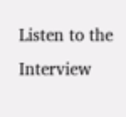Listen to the Interview